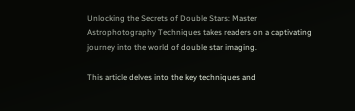Unlocking the Secrets of Double Stars: Master Astrophotography Techniques takes readers on a captivating journey into the world of double star imaging.

This article delves into the key techniques and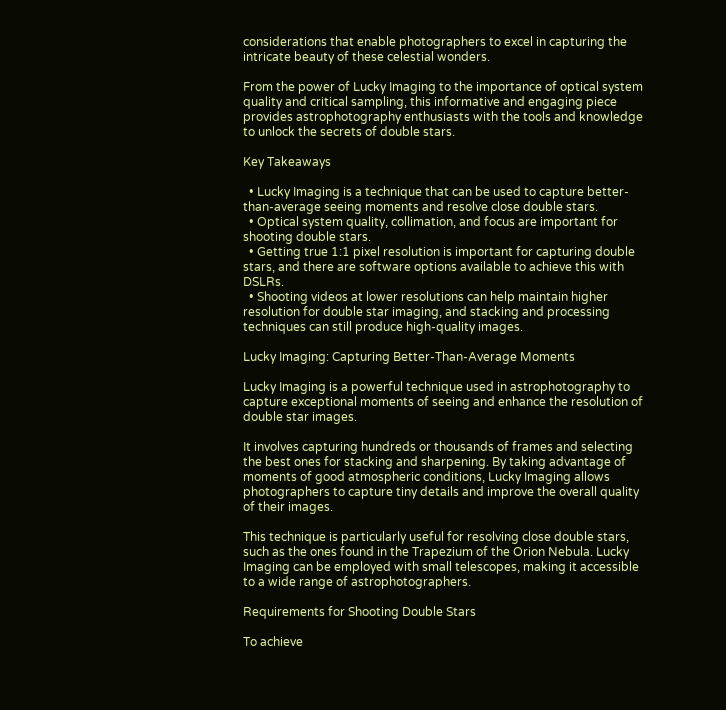considerations that enable photographers to excel in capturing the intricate beauty of these celestial wonders.

From the power of Lucky Imaging to the importance of optical system quality and critical sampling, this informative and engaging piece provides astrophotography enthusiasts with the tools and knowledge to unlock the secrets of double stars.

Key Takeaways

  • Lucky Imaging is a technique that can be used to capture better-than-average seeing moments and resolve close double stars.
  • Optical system quality, collimation, and focus are important for shooting double stars.
  • Getting true 1:1 pixel resolution is important for capturing double stars, and there are software options available to achieve this with DSLRs.
  • Shooting videos at lower resolutions can help maintain higher resolution for double star imaging, and stacking and processing techniques can still produce high-quality images.

Lucky Imaging: Capturing Better-Than-Average Moments

Lucky Imaging is a powerful technique used in astrophotography to capture exceptional moments of seeing and enhance the resolution of double star images.

It involves capturing hundreds or thousands of frames and selecting the best ones for stacking and sharpening. By taking advantage of moments of good atmospheric conditions, Lucky Imaging allows photographers to capture tiny details and improve the overall quality of their images.

This technique is particularly useful for resolving close double stars, such as the ones found in the Trapezium of the Orion Nebula. Lucky Imaging can be employed with small telescopes, making it accessible to a wide range of astrophotographers.

Requirements for Shooting Double Stars

To achieve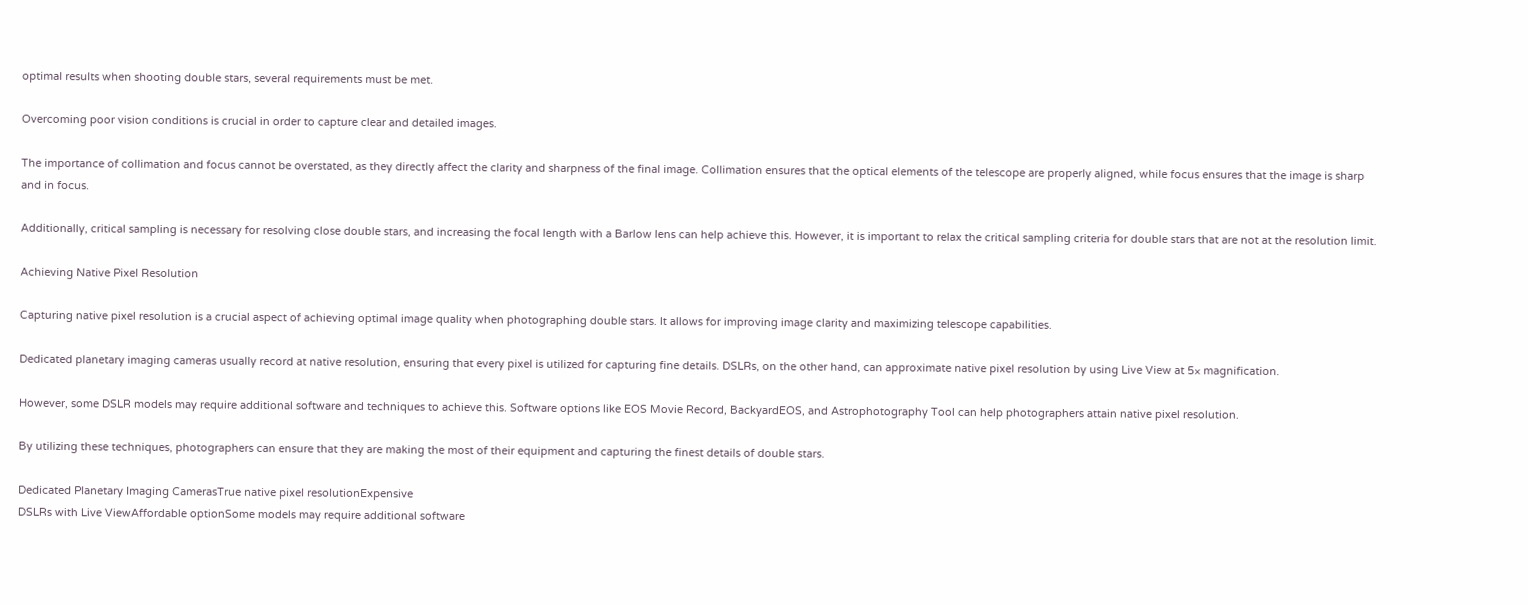optimal results when shooting double stars, several requirements must be met.

Overcoming poor vision conditions is crucial in order to capture clear and detailed images.

The importance of collimation and focus cannot be overstated, as they directly affect the clarity and sharpness of the final image. Collimation ensures that the optical elements of the telescope are properly aligned, while focus ensures that the image is sharp and in focus.

Additionally, critical sampling is necessary for resolving close double stars, and increasing the focal length with a Barlow lens can help achieve this. However, it is important to relax the critical sampling criteria for double stars that are not at the resolution limit.

Achieving Native Pixel Resolution

Capturing native pixel resolution is a crucial aspect of achieving optimal image quality when photographing double stars. It allows for improving image clarity and maximizing telescope capabilities.

Dedicated planetary imaging cameras usually record at native resolution, ensuring that every pixel is utilized for capturing fine details. DSLRs, on the other hand, can approximate native pixel resolution by using Live View at 5× magnification.

However, some DSLR models may require additional software and techniques to achieve this. Software options like EOS Movie Record, BackyardEOS, and Astrophotography Tool can help photographers attain native pixel resolution.

By utilizing these techniques, photographers can ensure that they are making the most of their equipment and capturing the finest details of double stars.

Dedicated Planetary Imaging CamerasTrue native pixel resolutionExpensive
DSLRs with Live ViewAffordable optionSome models may require additional software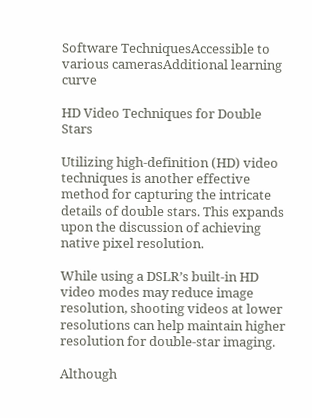Software TechniquesAccessible to various camerasAdditional learning curve

HD Video Techniques for Double Stars

Utilizing high-definition (HD) video techniques is another effective method for capturing the intricate details of double stars. This expands upon the discussion of achieving native pixel resolution.

While using a DSLR’s built-in HD video modes may reduce image resolution, shooting videos at lower resolutions can help maintain higher resolution for double-star imaging.

Although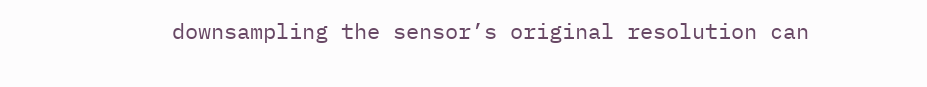downsampling the sensor’s original resolution can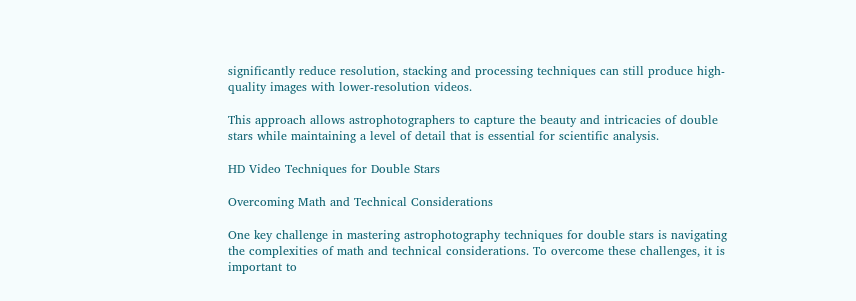significantly reduce resolution, stacking and processing techniques can still produce high-quality images with lower-resolution videos.

This approach allows astrophotographers to capture the beauty and intricacies of double stars while maintaining a level of detail that is essential for scientific analysis.

HD Video Techniques for Double Stars

Overcoming Math and Technical Considerations

One key challenge in mastering astrophotography techniques for double stars is navigating the complexities of math and technical considerations. To overcome these challenges, it is important to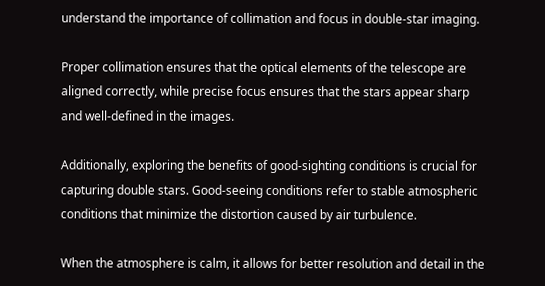understand the importance of collimation and focus in double-star imaging.

Proper collimation ensures that the optical elements of the telescope are aligned correctly, while precise focus ensures that the stars appear sharp and well-defined in the images.

Additionally, exploring the benefits of good-sighting conditions is crucial for capturing double stars. Good-seeing conditions refer to stable atmospheric conditions that minimize the distortion caused by air turbulence.

When the atmosphere is calm, it allows for better resolution and detail in the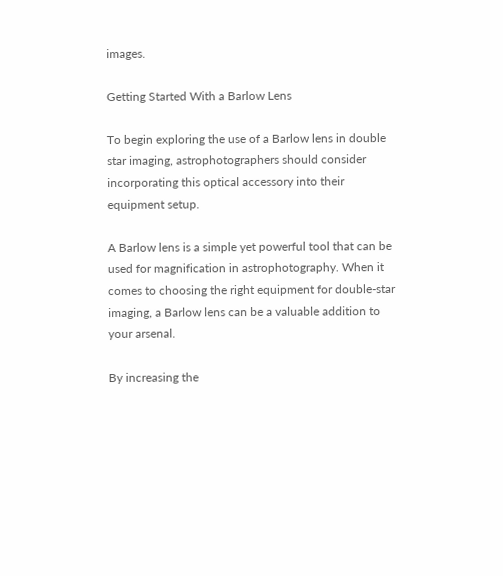images.

Getting Started With a Barlow Lens

To begin exploring the use of a Barlow lens in double star imaging, astrophotographers should consider incorporating this optical accessory into their equipment setup.

A Barlow lens is a simple yet powerful tool that can be used for magnification in astrophotography. When it comes to choosing the right equipment for double-star imaging, a Barlow lens can be a valuable addition to your arsenal.

By increasing the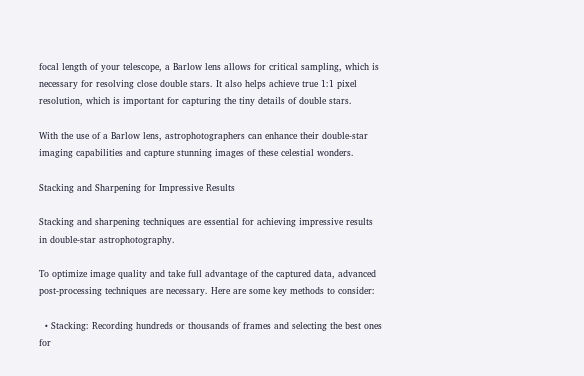focal length of your telescope, a Barlow lens allows for critical sampling, which is necessary for resolving close double stars. It also helps achieve true 1:1 pixel resolution, which is important for capturing the tiny details of double stars.

With the use of a Barlow lens, astrophotographers can enhance their double-star imaging capabilities and capture stunning images of these celestial wonders.

Stacking and Sharpening for Impressive Results

Stacking and sharpening techniques are essential for achieving impressive results in double-star astrophotography.

To optimize image quality and take full advantage of the captured data, advanced post-processing techniques are necessary. Here are some key methods to consider:

  • Stacking: Recording hundreds or thousands of frames and selecting the best ones for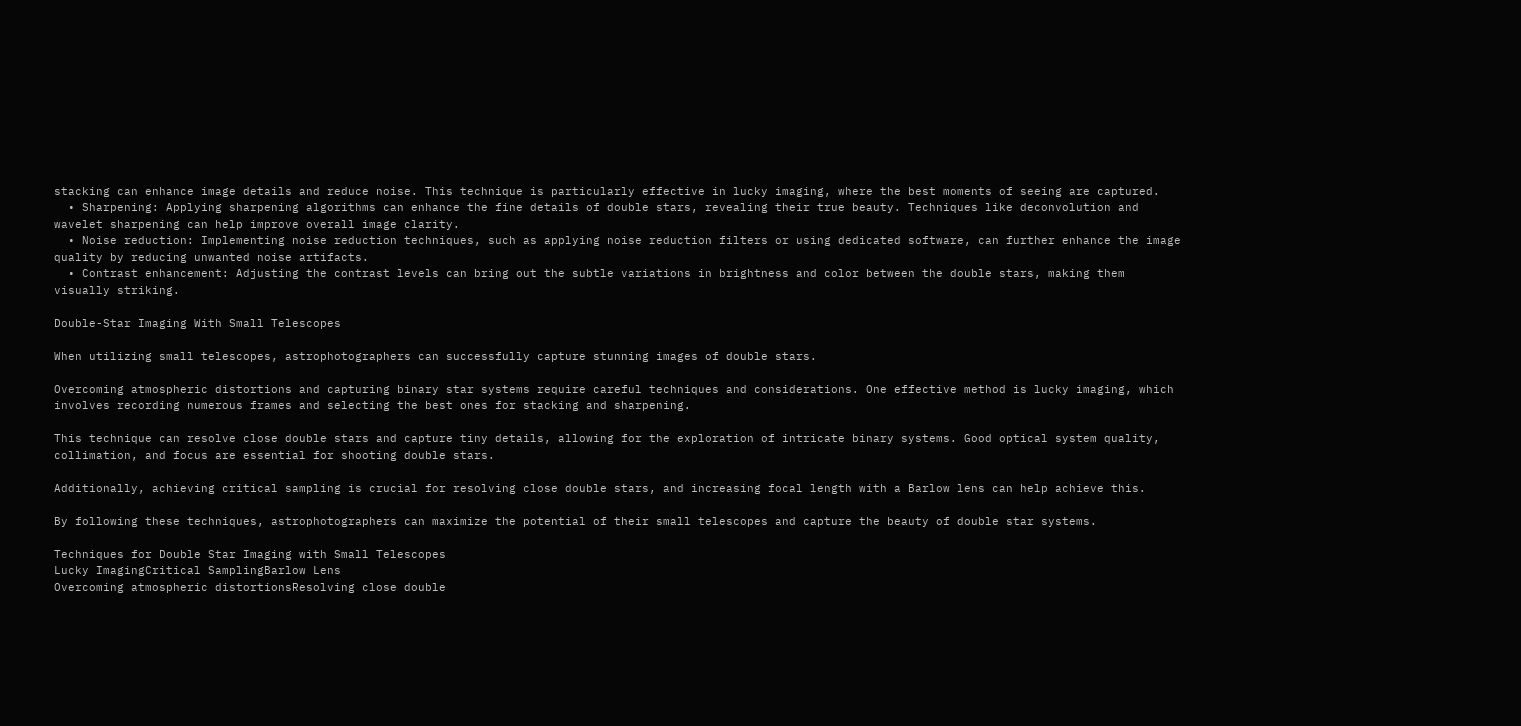stacking can enhance image details and reduce noise. This technique is particularly effective in lucky imaging, where the best moments of seeing are captured.
  • Sharpening: Applying sharpening algorithms can enhance the fine details of double stars, revealing their true beauty. Techniques like deconvolution and wavelet sharpening can help improve overall image clarity.
  • Noise reduction: Implementing noise reduction techniques, such as applying noise reduction filters or using dedicated software, can further enhance the image quality by reducing unwanted noise artifacts.
  • Contrast enhancement: Adjusting the contrast levels can bring out the subtle variations in brightness and color between the double stars, making them visually striking.

Double-Star Imaging With Small Telescopes

When utilizing small telescopes, astrophotographers can successfully capture stunning images of double stars.

Overcoming atmospheric distortions and capturing binary star systems require careful techniques and considerations. One effective method is lucky imaging, which involves recording numerous frames and selecting the best ones for stacking and sharpening.

This technique can resolve close double stars and capture tiny details, allowing for the exploration of intricate binary systems. Good optical system quality, collimation, and focus are essential for shooting double stars.

Additionally, achieving critical sampling is crucial for resolving close double stars, and increasing focal length with a Barlow lens can help achieve this.

By following these techniques, astrophotographers can maximize the potential of their small telescopes and capture the beauty of double star systems.

Techniques for Double Star Imaging with Small Telescopes
Lucky ImagingCritical SamplingBarlow Lens
Overcoming atmospheric distortionsResolving close double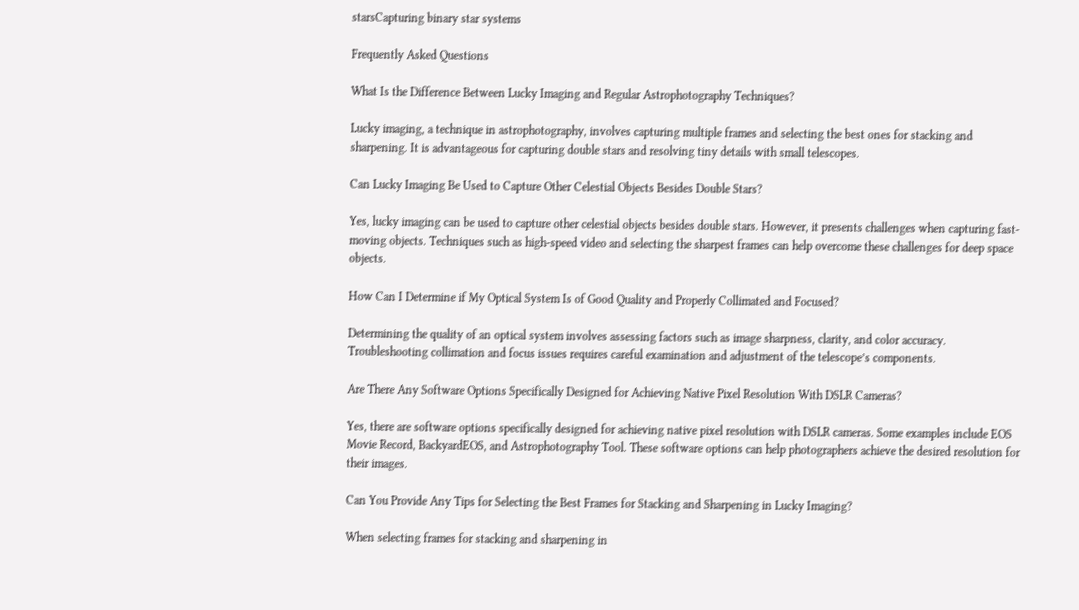starsCapturing binary star systems

Frequently Asked Questions

What Is the Difference Between Lucky Imaging and Regular Astrophotography Techniques?

Lucky imaging, a technique in astrophotography, involves capturing multiple frames and selecting the best ones for stacking and sharpening. It is advantageous for capturing double stars and resolving tiny details with small telescopes.

Can Lucky Imaging Be Used to Capture Other Celestial Objects Besides Double Stars?

Yes, lucky imaging can be used to capture other celestial objects besides double stars. However, it presents challenges when capturing fast-moving objects. Techniques such as high-speed video and selecting the sharpest frames can help overcome these challenges for deep space objects.

How Can I Determine if My Optical System Is of Good Quality and Properly Collimated and Focused?

Determining the quality of an optical system involves assessing factors such as image sharpness, clarity, and color accuracy. Troubleshooting collimation and focus issues requires careful examination and adjustment of the telescope’s components.

Are There Any Software Options Specifically Designed for Achieving Native Pixel Resolution With DSLR Cameras?

Yes, there are software options specifically designed for achieving native pixel resolution with DSLR cameras. Some examples include EOS Movie Record, BackyardEOS, and Astrophotography Tool. These software options can help photographers achieve the desired resolution for their images.

Can You Provide Any Tips for Selecting the Best Frames for Stacking and Sharpening in Lucky Imaging?

When selecting frames for stacking and sharpening in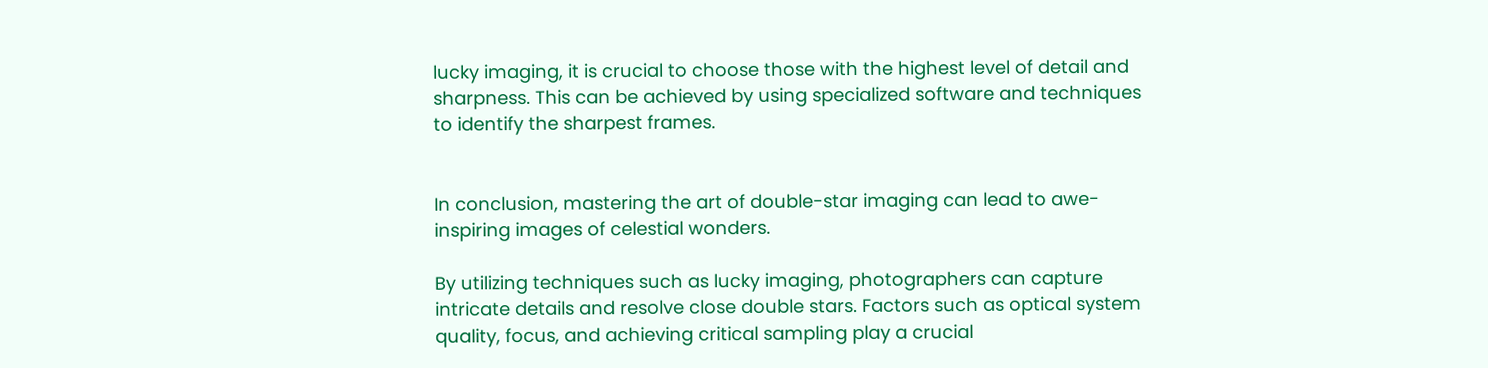lucky imaging, it is crucial to choose those with the highest level of detail and sharpness. This can be achieved by using specialized software and techniques to identify the sharpest frames.


In conclusion, mastering the art of double-star imaging can lead to awe-inspiring images of celestial wonders.

By utilizing techniques such as lucky imaging, photographers can capture intricate details and resolve close double stars. Factors such as optical system quality, focus, and achieving critical sampling play a crucial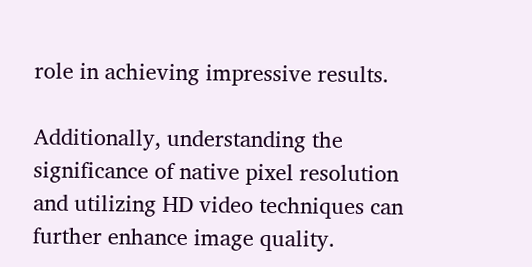role in achieving impressive results.

Additionally, understanding the significance of native pixel resolution and utilizing HD video techniques can further enhance image quality.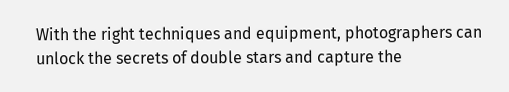With the right techniques and equipment, photographers can unlock the secrets of double stars and capture the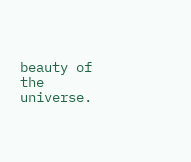beauty of the universe.